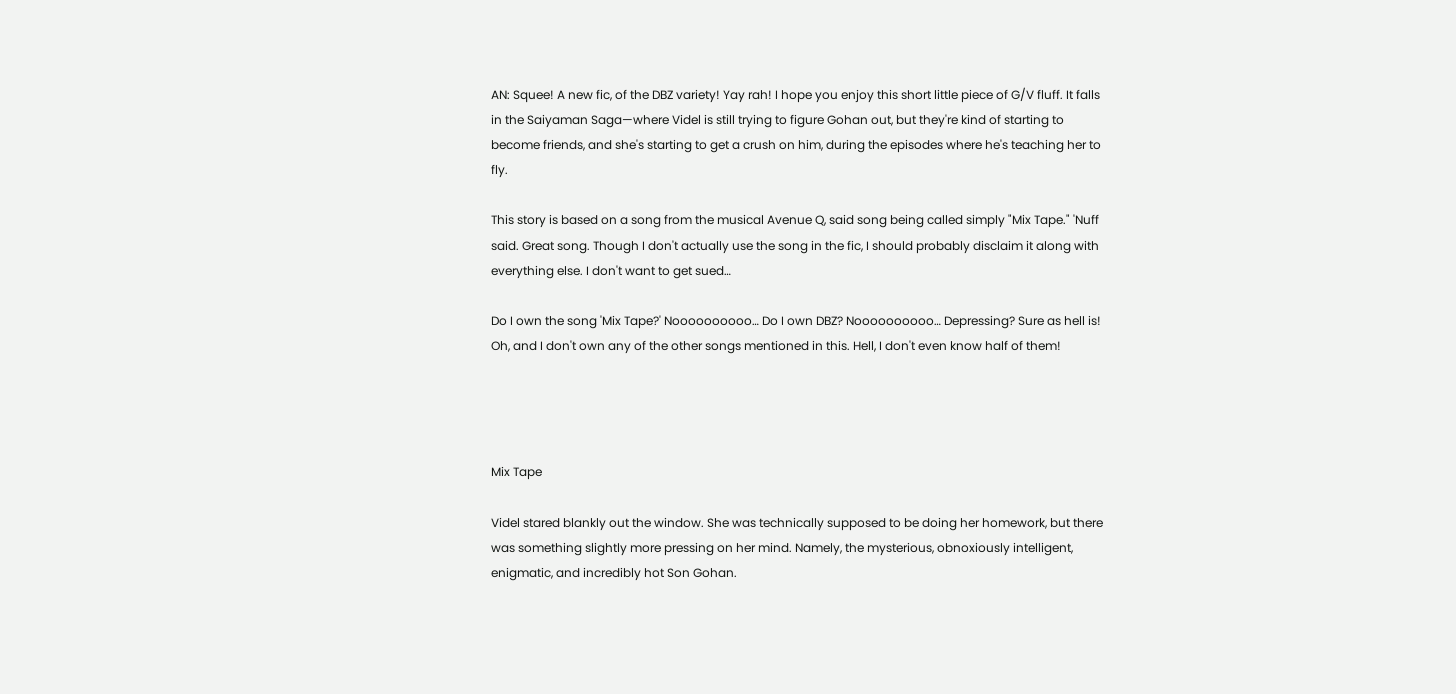AN: Squee! A new fic, of the DBZ variety! Yay rah! I hope you enjoy this short little piece of G/V fluff. It falls in the Saiyaman Saga—where Videl is still trying to figure Gohan out, but they're kind of starting to become friends, and she's starting to get a crush on him, during the episodes where he's teaching her to fly.

This story is based on a song from the musical Avenue Q, said song being called simply "Mix Tape." 'Nuff said. Great song. Though I don't actually use the song in the fic, I should probably disclaim it along with everything else. I don't want to get sued…

Do I own the song 'Mix Tape?' Noooooooooo… Do I own DBZ? Noooooooooo… Depressing? Sure as hell is! Oh, and I don't own any of the other songs mentioned in this. Hell, I don't even know half of them!




Mix Tape

Videl stared blankly out the window. She was technically supposed to be doing her homework, but there was something slightly more pressing on her mind. Namely, the mysterious, obnoxiously intelligent, enigmatic, and incredibly hot Son Gohan.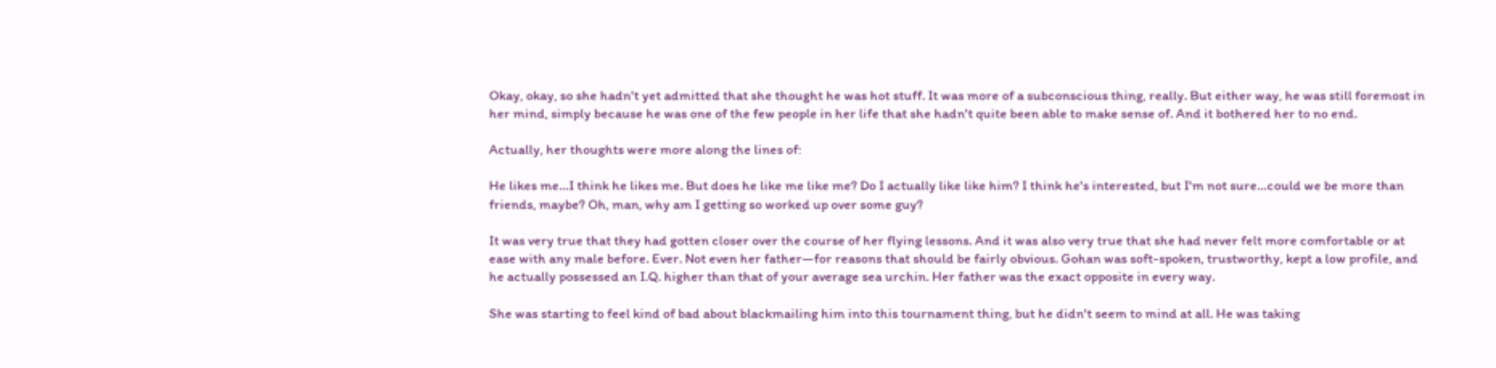Okay, okay, so she hadn't yet admitted that she thought he was hot stuff. It was more of a subconscious thing, really. But either way, he was still foremost in her mind, simply because he was one of the few people in her life that she hadn't quite been able to make sense of. And it bothered her to no end.

Actually, her thoughts were more along the lines of:

He likes me…I think he likes me. But does he like me like me? Do I actually like like him? I think he's interested, but I'm not sure…could we be more than friends, maybe? Oh, man, why am I getting so worked up over some guy?

It was very true that they had gotten closer over the course of her flying lessons. And it was also very true that she had never felt more comfortable or at ease with any male before. Ever. Not even her father—for reasons that should be fairly obvious. Gohan was soft-spoken, trustworthy, kept a low profile, and he actually possessed an I.Q. higher than that of your average sea urchin. Her father was the exact opposite in every way.

She was starting to feel kind of bad about blackmailing him into this tournament thing, but he didn't seem to mind at all. He was taking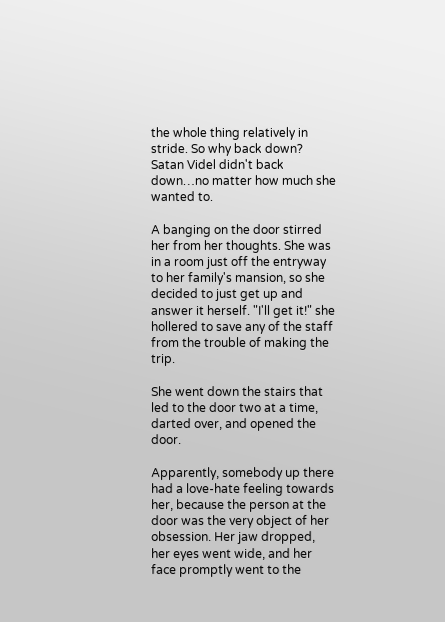the whole thing relatively in stride. So why back down? Satan Videl didn't back down…no matter how much she wanted to.

A banging on the door stirred her from her thoughts. She was in a room just off the entryway to her family's mansion, so she decided to just get up and answer it herself. "I'll get it!" she hollered to save any of the staff from the trouble of making the trip.

She went down the stairs that led to the door two at a time, darted over, and opened the door.

Apparently, somebody up there had a love-hate feeling towards her, because the person at the door was the very object of her obsession. Her jaw dropped, her eyes went wide, and her face promptly went to the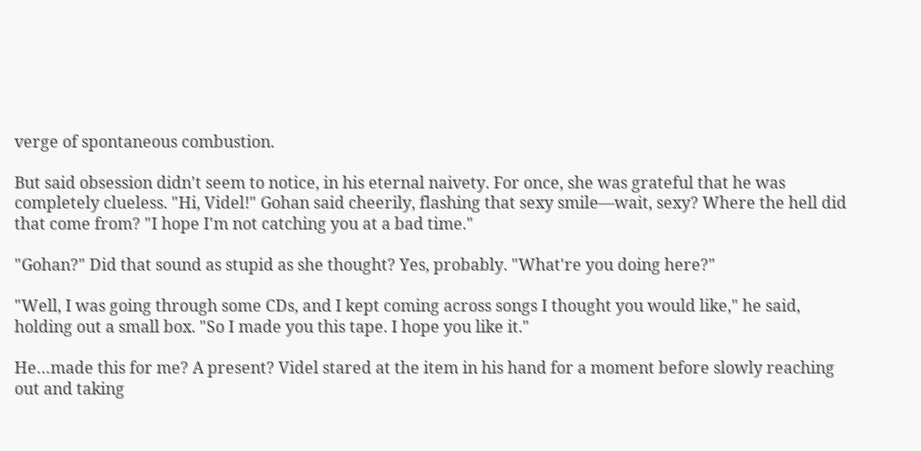verge of spontaneous combustion.

But said obsession didn't seem to notice, in his eternal naivety. For once, she was grateful that he was completely clueless. "Hi, Videl!" Gohan said cheerily, flashing that sexy smile—wait, sexy? Where the hell did that come from? "I hope I'm not catching you at a bad time."

"Gohan?" Did that sound as stupid as she thought? Yes, probably. "What're you doing here?"

"Well, I was going through some CDs, and I kept coming across songs I thought you would like," he said, holding out a small box. "So I made you this tape. I hope you like it."

He…made this for me? A present? Videl stared at the item in his hand for a moment before slowly reaching out and taking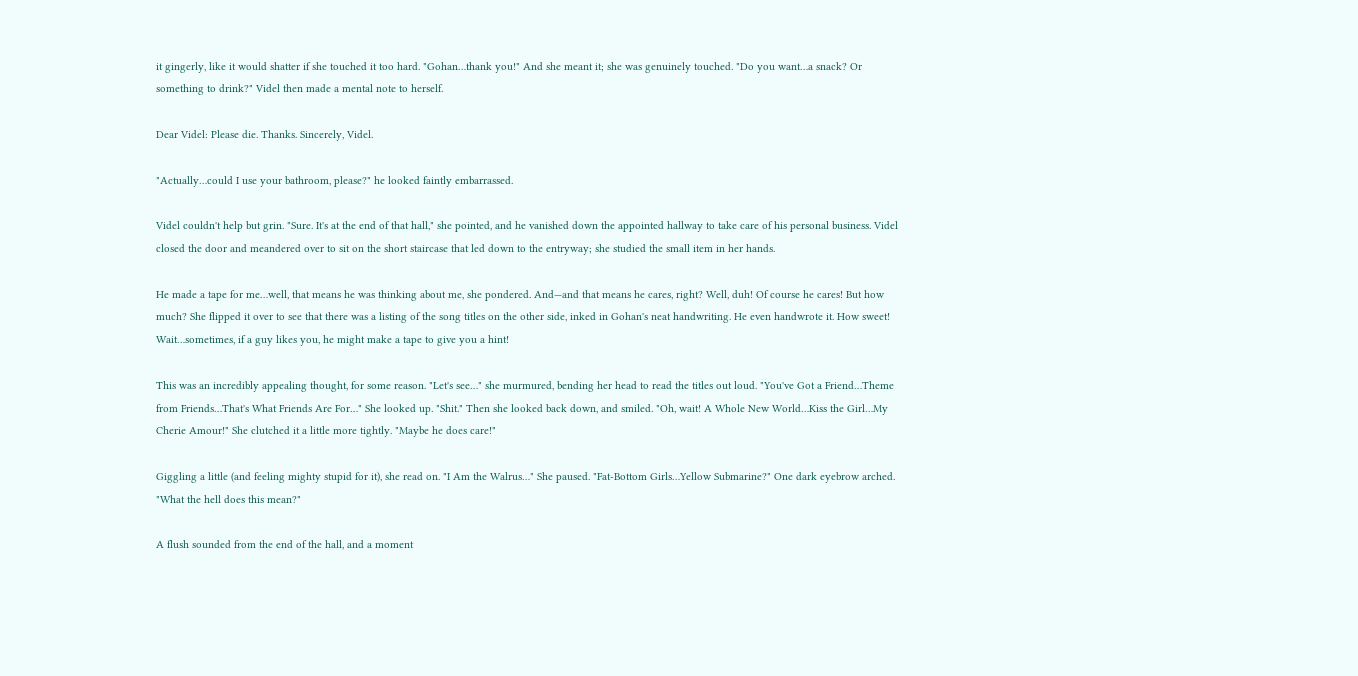it gingerly, like it would shatter if she touched it too hard. "Gohan…thank you!" And she meant it; she was genuinely touched. "Do you want…a snack? Or something to drink?" Videl then made a mental note to herself.

Dear Videl: Please die. Thanks. Sincerely, Videl.

"Actually…could I use your bathroom, please?" he looked faintly embarrassed.

Videl couldn't help but grin. "Sure. It's at the end of that hall," she pointed, and he vanished down the appointed hallway to take care of his personal business. Videl closed the door and meandered over to sit on the short staircase that led down to the entryway; she studied the small item in her hands.

He made a tape for me…well, that means he was thinking about me, she pondered. And—and that means he cares, right? Well, duh! Of course he cares! But how much? She flipped it over to see that there was a listing of the song titles on the other side, inked in Gohan's neat handwriting. He even handwrote it. How sweet! Wait…sometimes, if a guy likes you, he might make a tape to give you a hint!

This was an incredibly appealing thought, for some reason. "Let's see…" she murmured, bending her head to read the titles out loud. "You've Got a Friend…Theme from Friends…That's What Friends Are For…" She looked up. "Shit." Then she looked back down, and smiled. "Oh, wait! A Whole New World…Kiss the Girl…My Cherie Amour!" She clutched it a little more tightly. "Maybe he does care!"

Giggling a little (and feeling mighty stupid for it), she read on. "I Am the Walrus…" She paused. "Fat-Bottom Girls…Yellow Submarine?" One dark eyebrow arched. "What the hell does this mean?"

A flush sounded from the end of the hall, and a moment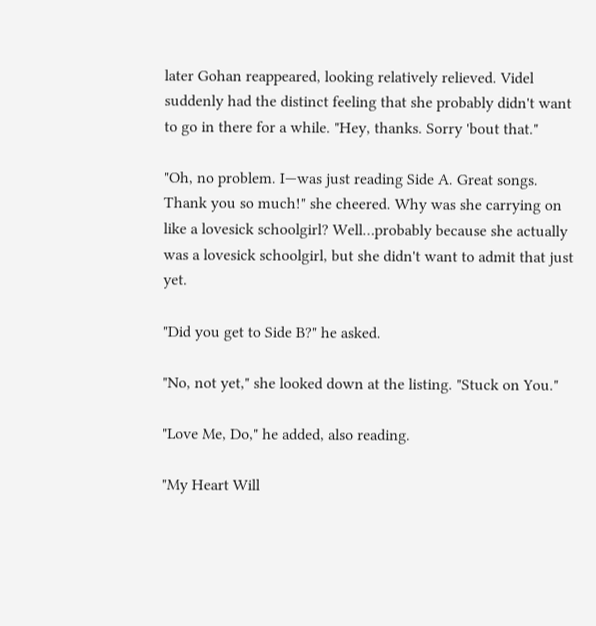later Gohan reappeared, looking relatively relieved. Videl suddenly had the distinct feeling that she probably didn't want to go in there for a while. "Hey, thanks. Sorry 'bout that."

"Oh, no problem. I—was just reading Side A. Great songs. Thank you so much!" she cheered. Why was she carrying on like a lovesick schoolgirl? Well…probably because she actually was a lovesick schoolgirl, but she didn't want to admit that just yet.

"Did you get to Side B?" he asked.

"No, not yet," she looked down at the listing. "Stuck on You."

"Love Me, Do," he added, also reading.

"My Heart Will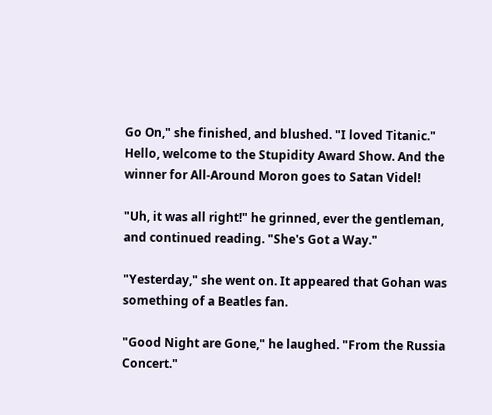Go On," she finished, and blushed. "I loved Titanic." Hello, welcome to the Stupidity Award Show. And the winner for All-Around Moron goes to Satan Videl!

"Uh, it was all right!" he grinned, ever the gentleman, and continued reading. "She's Got a Way."

"Yesterday," she went on. It appeared that Gohan was something of a Beatles fan.

"Good Night are Gone," he laughed. "From the Russia Concert."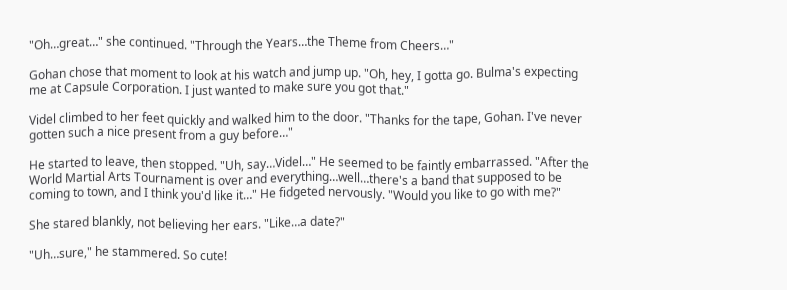"Oh…great…" she continued. "Through the Years…the Theme from Cheers…"

Gohan chose that moment to look at his watch and jump up. "Oh, hey, I gotta go. Bulma's expecting me at Capsule Corporation. I just wanted to make sure you got that."

Videl climbed to her feet quickly and walked him to the door. "Thanks for the tape, Gohan. I've never gotten such a nice present from a guy before…"

He started to leave, then stopped. "Uh, say…Videl…" He seemed to be faintly embarrassed. "After the World Martial Arts Tournament is over and everything…well…there's a band that supposed to be coming to town, and I think you'd like it…" He fidgeted nervously. "Would you like to go with me?"

She stared blankly, not believing her ears. "Like…a date?"

"Uh…sure," he stammered. So cute!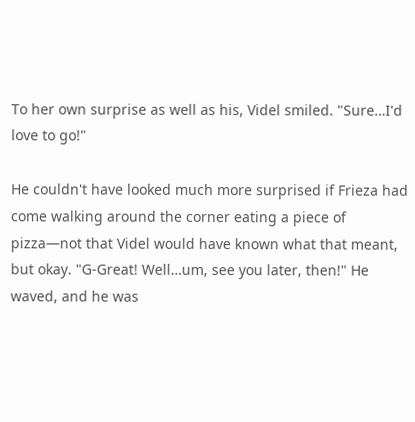To her own surprise as well as his, Videl smiled. "Sure…I'd love to go!"

He couldn't have looked much more surprised if Frieza had come walking around the corner eating a piece of pizza—not that Videl would have known what that meant, but okay. "G-Great! Well…um, see you later, then!" He waved, and he was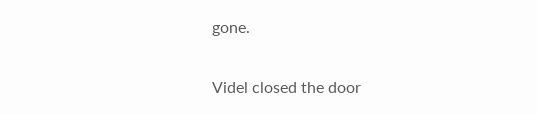gone.

Videl closed the door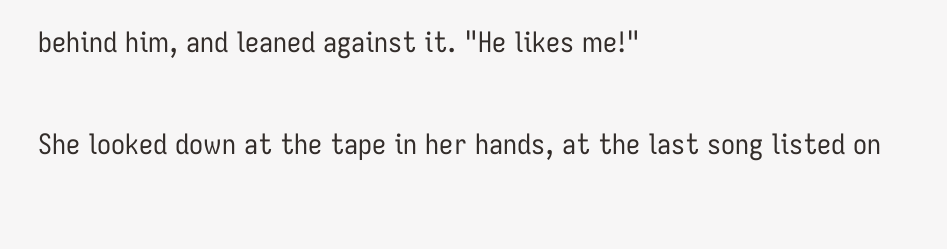behind him, and leaned against it. "He likes me!"

She looked down at the tape in her hands, at the last song listed on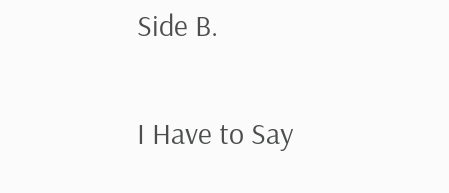Side B.

I Have to Say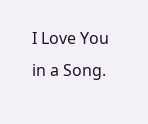I Love You in a Song.